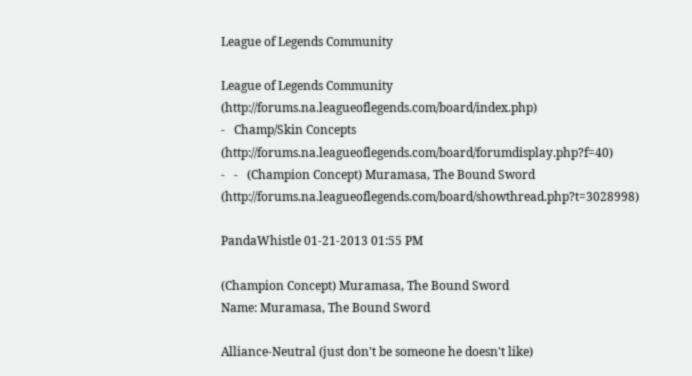League of Legends Community

League of Legends Community (http://forums.na.leagueoflegends.com/board/index.php)
-   Champ/Skin Concepts (http://forums.na.leagueoflegends.com/board/forumdisplay.php?f=40)
-   -   (Champion Concept) Muramasa, The Bound Sword (http://forums.na.leagueoflegends.com/board/showthread.php?t=3028998)

PandaWhistle 01-21-2013 01:55 PM

(Champion Concept) Muramasa, The Bound Sword
Name: Muramasa, The Bound Sword

Alliance-Neutral (just don't be someone he doesn't like)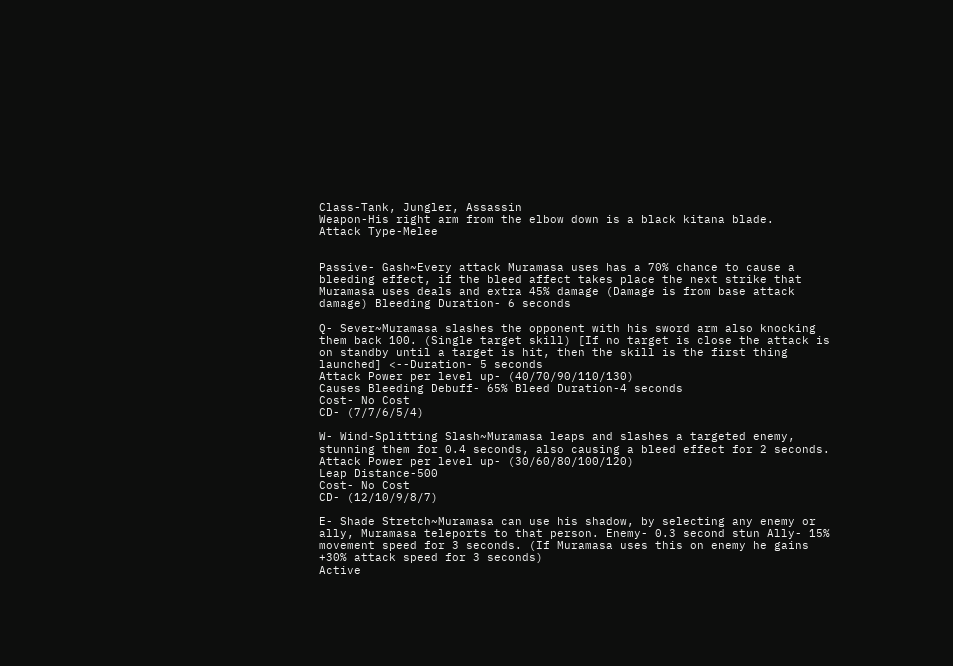Class-Tank, Jungler, Assassin
Weapon-His right arm from the elbow down is a black kitana blade.
Attack Type-Melee


Passive- Gash~Every attack Muramasa uses has a 70% chance to cause a bleeding effect, if the bleed affect takes place the next strike that Muramasa uses deals and extra 45% damage (Damage is from base attack damage) Bleeding Duration- 6 seconds

Q- Sever~Muramasa slashes the opponent with his sword arm also knocking them back 100. (Single target skill) [If no target is close the attack is on standby until a target is hit, then the skill is the first thing launched] <--Duration- 5 seconds
Attack Power per level up- (40/70/90/110/130)
Causes Bleeding Debuff- 65% Bleed Duration-4 seconds
Cost- No Cost
CD- (7/7/6/5/4)

W- Wind-Splitting Slash~Muramasa leaps and slashes a targeted enemy, stunning them for 0.4 seconds, also causing a bleed effect for 2 seconds.
Attack Power per level up- (30/60/80/100/120)
Leap Distance-500
Cost- No Cost
CD- (12/10/9/8/7)

E- Shade Stretch~Muramasa can use his shadow, by selecting any enemy or ally, Muramasa teleports to that person. Enemy- 0.3 second stun Ally- 15% movement speed for 3 seconds. (If Muramasa uses this on enemy he gains +30% attack speed for 3 seconds)
Active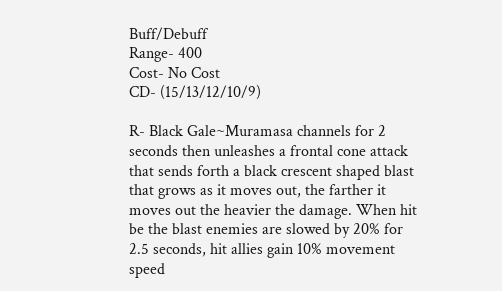Buff/Debuff
Range- 400
Cost- No Cost
CD- (15/13/12/10/9)

R- Black Gale~Muramasa channels for 2 seconds then unleashes a frontal cone attack that sends forth a black crescent shaped blast that grows as it moves out, the farther it moves out the heavier the damage. When hit be the blast enemies are slowed by 20% for 2.5 seconds, hit allies gain 10% movement speed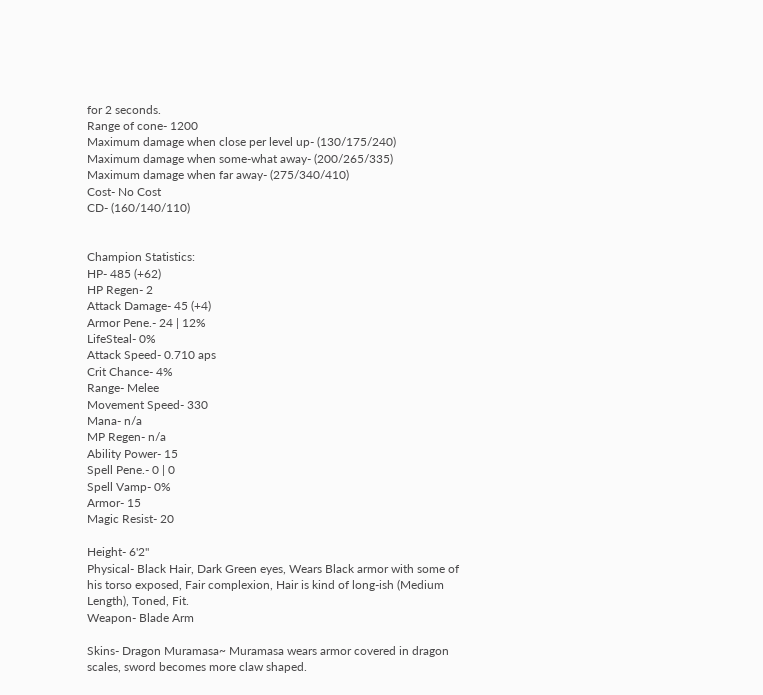for 2 seconds.
Range of cone- 1200
Maximum damage when close per level up- (130/175/240)
Maximum damage when some-what away- (200/265/335)
Maximum damage when far away- (275/340/410)
Cost- No Cost
CD- (160/140/110)


Champion Statistics:
HP- 485 (+62)
HP Regen- 2
Attack Damage- 45 (+4)
Armor Pene.- 24 | 12%
LifeSteal- 0%
Attack Speed- 0.710 aps
Crit Chance- 4%
Range- Melee
Movement Speed- 330
Mana- n/a
MP Regen- n/a
Ability Power- 15
Spell Pene.- 0 | 0
Spell Vamp- 0%
Armor- 15
Magic Resist- 20

Height- 6'2"
Physical- Black Hair, Dark Green eyes, Wears Black armor with some of his torso exposed, Fair complexion, Hair is kind of long-ish (Medium Length), Toned, Fit.
Weapon- Blade Arm

Skins- Dragon Muramasa~ Muramasa wears armor covered in dragon scales, sword becomes more claw shaped.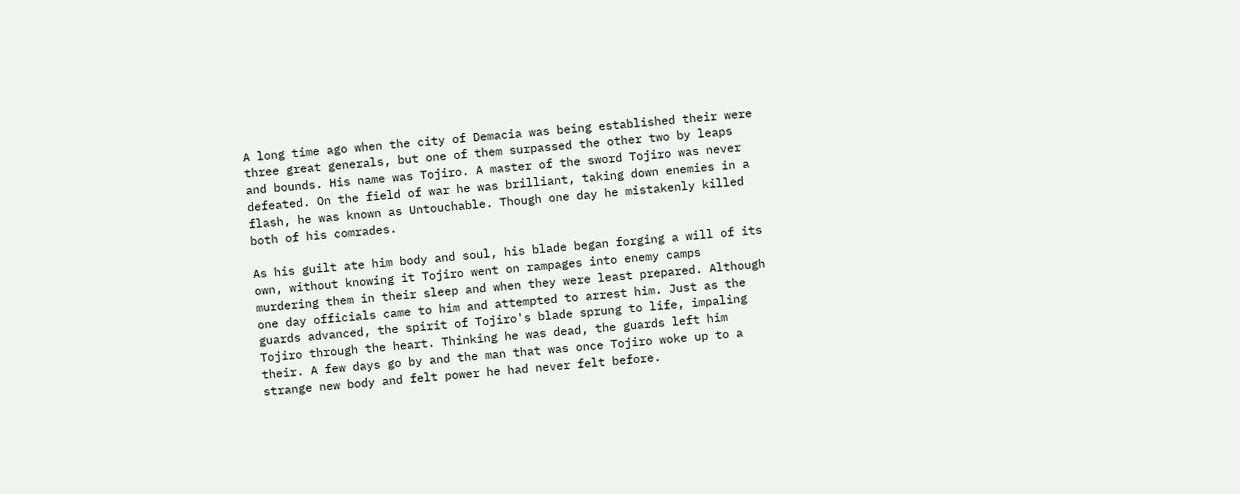A long time ago when the city of Demacia was being established their were three great generals, but one of them surpassed the other two by leaps and bounds. His name was Tojiro. A master of the sword Tojiro was never defeated. On the field of war he was brilliant, taking down enemies in a flash, he was known as Untouchable. Though one day he mistakenly killed both of his comrades.

As his guilt ate him body and soul, his blade began forging a will of its own, without knowing it Tojiro went on rampages into enemy camps murdering them in their sleep and when they were least prepared. Although one day officials came to him and attempted to arrest him. Just as the guards advanced, the spirit of Tojiro's blade sprung to life, impaling Tojiro through the heart. Thinking he was dead, the guards left him their. A few days go by and the man that was once Tojiro woke up to a strange new body and felt power he had never felt before.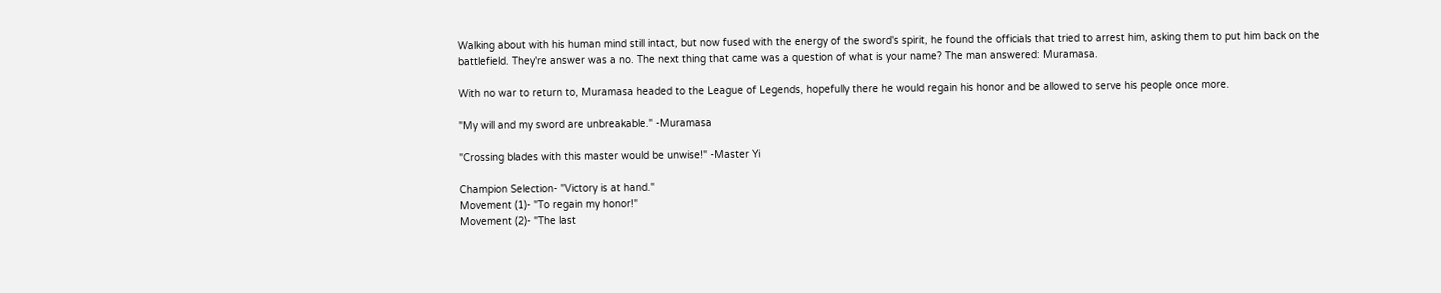Walking about with his human mind still intact, but now fused with the energy of the sword's spirit, he found the officials that tried to arrest him, asking them to put him back on the battlefield. They're answer was a no. The next thing that came was a question of what is your name? The man answered: Muramasa.

With no war to return to, Muramasa headed to the League of Legends, hopefully there he would regain his honor and be allowed to serve his people once more.

"My will and my sword are unbreakable." -Muramasa

"Crossing blades with this master would be unwise!" -Master Yi

Champion Selection- "Victory is at hand."
Movement (1)- "To regain my honor!"
Movement (2)- "The last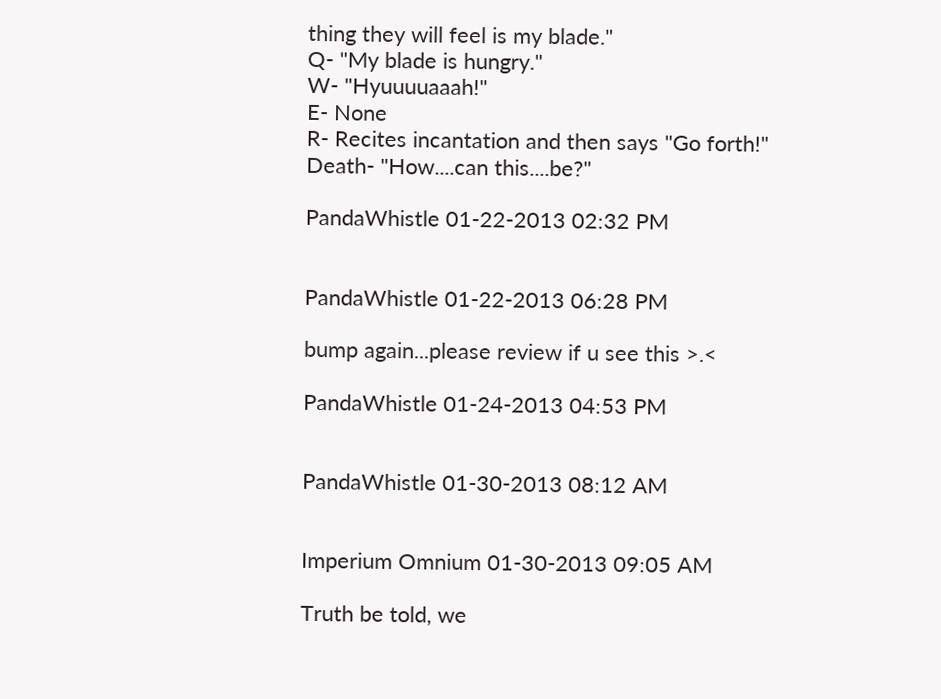thing they will feel is my blade."
Q- "My blade is hungry."
W- "Hyuuuuaaah!"
E- None
R- Recites incantation and then says "Go forth!"
Death- "How....can this....be?"

PandaWhistle 01-22-2013 02:32 PM


PandaWhistle 01-22-2013 06:28 PM

bump again...please review if u see this >.<

PandaWhistle 01-24-2013 04:53 PM


PandaWhistle 01-30-2013 08:12 AM


Imperium Omnium 01-30-2013 09:05 AM

Truth be told, we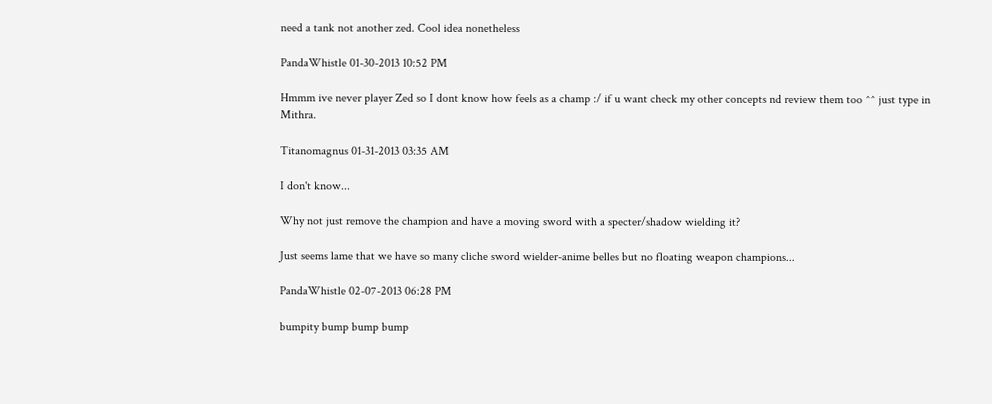need a tank not another zed. Cool idea nonetheless

PandaWhistle 01-30-2013 10:52 PM

Hmmm ive never player Zed so I dont know how feels as a champ :/ if u want check my other concepts nd review them too ^^ just type in Mithra.

Titanomagnus 01-31-2013 03:35 AM

I don't know...

Why not just remove the champion and have a moving sword with a specter/shadow wielding it?

Just seems lame that we have so many cliche sword wielder-anime belles but no floating weapon champions...

PandaWhistle 02-07-2013 06:28 PM

bumpity bump bump bump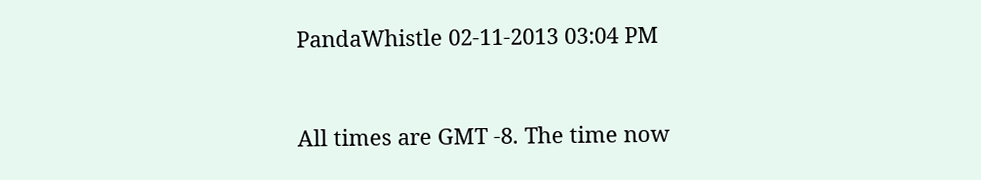PandaWhistle 02-11-2013 03:04 PM


All times are GMT -8. The time now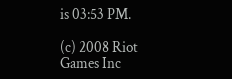is 03:53 PM.

(c) 2008 Riot Games Inc